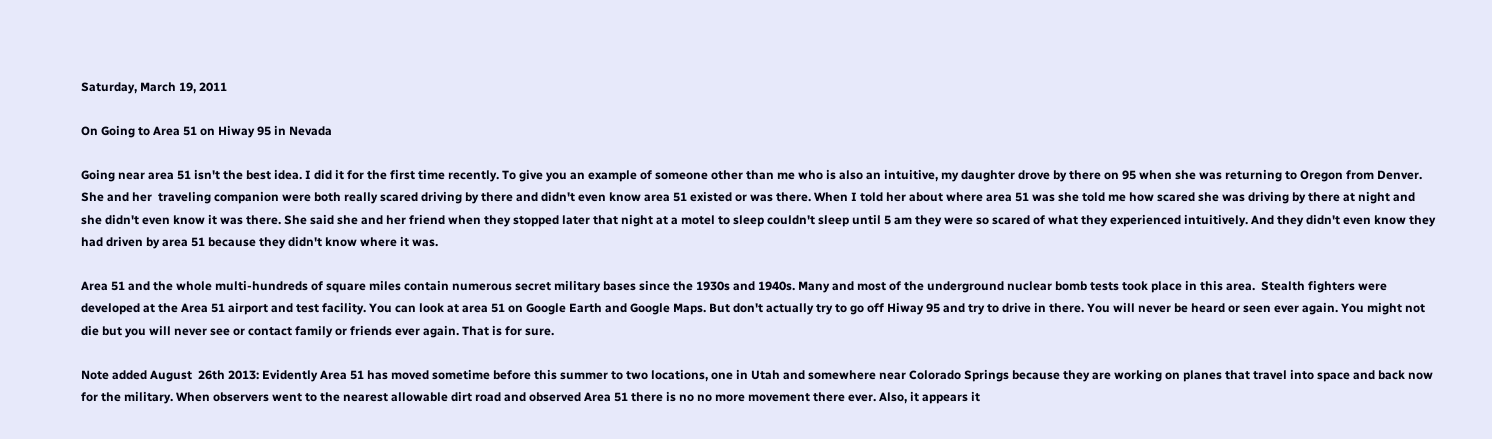Saturday, March 19, 2011

On Going to Area 51 on Hiway 95 in Nevada

Going near area 51 isn't the best idea. I did it for the first time recently. To give you an example of someone other than me who is also an intuitive, my daughter drove by there on 95 when she was returning to Oregon from Denver. She and her  traveling companion were both really scared driving by there and didn't even know area 51 existed or was there. When I told her about where area 51 was she told me how scared she was driving by there at night and she didn't even know it was there. She said she and her friend when they stopped later that night at a motel to sleep couldn't sleep until 5 am they were so scared of what they experienced intuitively. And they didn't even know they had driven by area 51 because they didn't know where it was.

Area 51 and the whole multi-hundreds of square miles contain numerous secret military bases since the 1930s and 1940s. Many and most of the underground nuclear bomb tests took place in this area.  Stealth fighters were developed at the Area 51 airport and test facility. You can look at area 51 on Google Earth and Google Maps. But don't actually try to go off Hiway 95 and try to drive in there. You will never be heard or seen ever again. You might not die but you will never see or contact family or friends ever again. That is for sure.

Note added August  26th 2013: Evidently Area 51 has moved sometime before this summer to two locations, one in Utah and somewhere near Colorado Springs because they are working on planes that travel into space and back now for the military. When observers went to the nearest allowable dirt road and observed Area 51 there is no no more movement there ever. Also, it appears it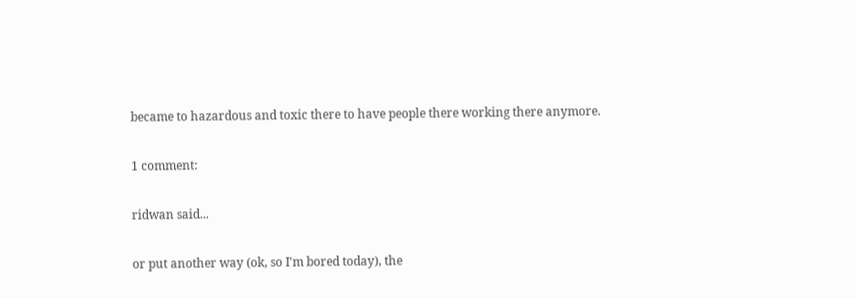became to hazardous and toxic there to have people there working there anymore.

1 comment:

ridwan said...

or put another way (ok, so I'm bored today), the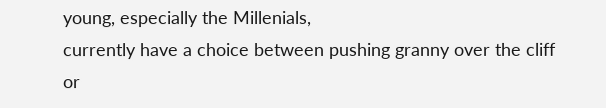young, especially the Millenials,
currently have a choice between pushing granny over the cliff or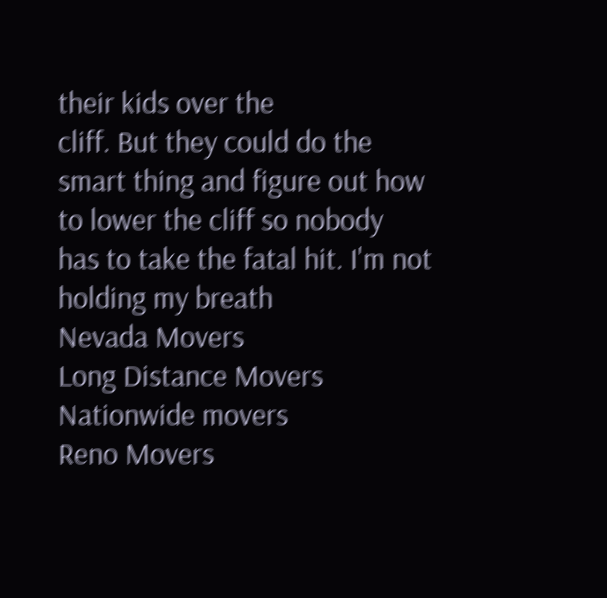their kids over the
cliff. But they could do the smart thing and figure out how to lower the cliff so nobody
has to take the fatal hit. I'm not holding my breath
Nevada Movers
Long Distance Movers
Nationwide movers
Reno Movers